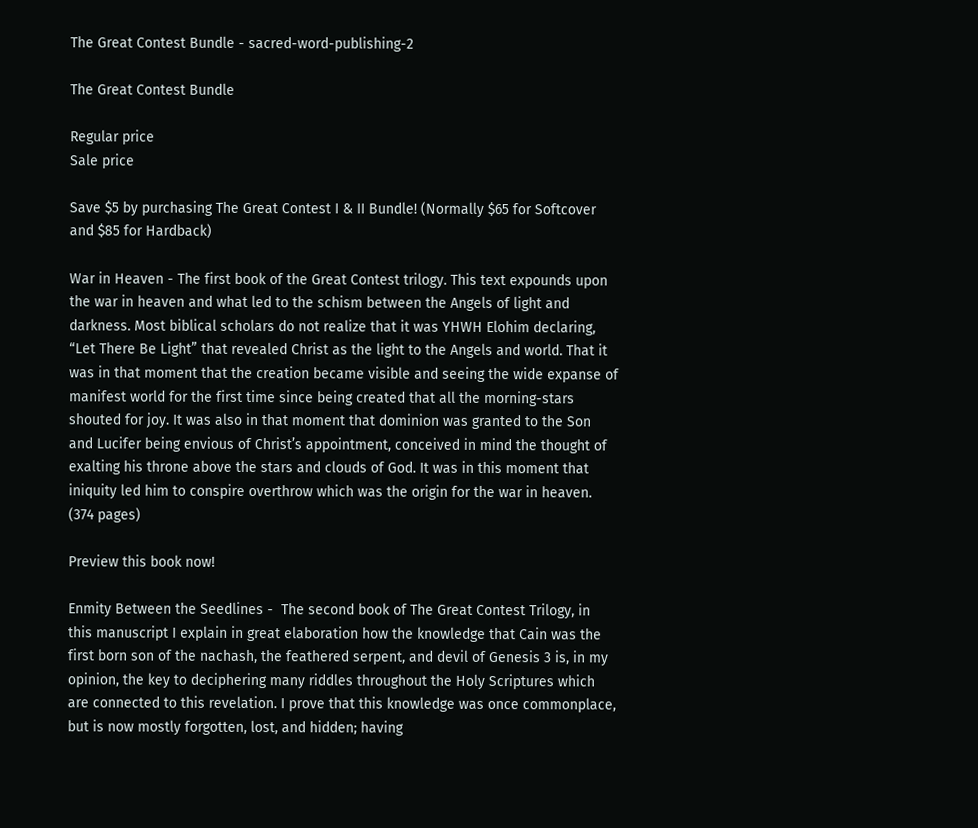The Great Contest Bundle - sacred-word-publishing-2

The Great Contest Bundle

Regular price
Sale price

Save $5 by purchasing The Great Contest I & II Bundle! (Normally $65 for Softcover and $85 for Hardback)

War in Heaven - The first book of the Great Contest trilogy. This text expounds upon the war in heaven and what led to the schism between the Angels of light and darkness. Most biblical scholars do not realize that it was YHWH Elohim declaring, “Let There Be Light” that revealed Christ as the light to the Angels and world. That it was in that moment that the creation became visible and seeing the wide expanse of manifest world for the first time since being created that all the morning-stars shouted for joy. It was also in that moment that dominion was granted to the Son and Lucifer being envious of Christ’s appointment, conceived in mind the thought of exalting his throne above the stars and clouds of God. It was in this moment that iniquity led him to conspire overthrow which was the origin for the war in heaven. (374 pages)

Preview this book now!

Enmity Between the Seedlines -  The second book of The Great Contest Trilogy, in this manuscript I explain in great elaboration how the knowledge that Cain was the first born son of the nachash, the feathered serpent, and devil of Genesis 3 is, in my opinion, the key to deciphering many riddles throughout the Holy Scriptures which are connected to this revelation. I prove that this knowledge was once commonplace, but is now mostly forgotten, lost, and hidden; having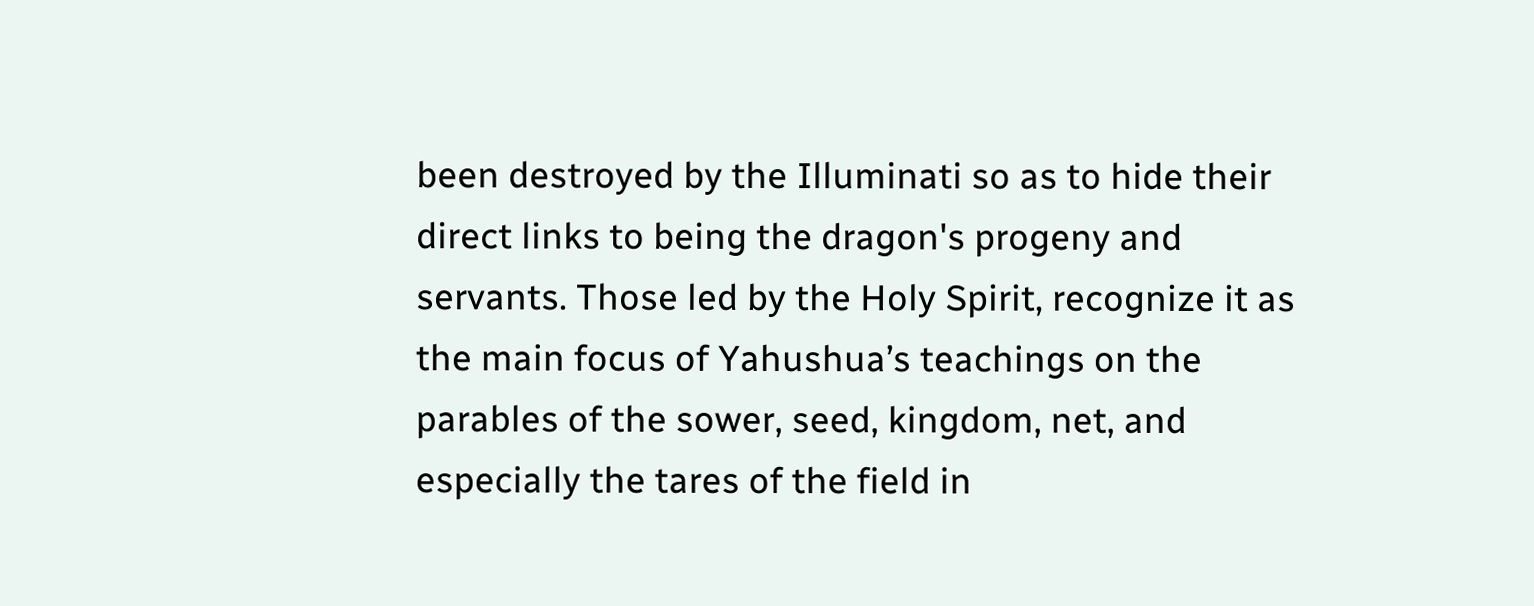been destroyed by the Illuminati so as to hide their direct links to being the dragon's progeny and servants. Those led by the Holy Spirit, recognize it as the main focus of Yahushua’s teachings on the parables of the sower, seed, kingdom, net, and especially the tares of the field in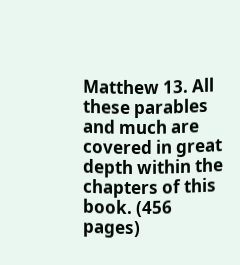Matthew 13. All these parables and much are covered in great depth within the chapters of this book. (456 pages)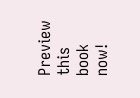Preview this book now!